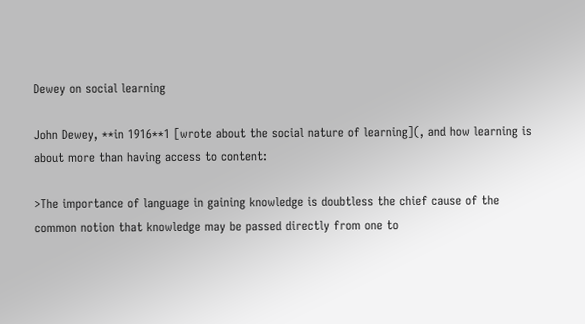Dewey on social learning

John Dewey, **in 1916**1 [wrote about the social nature of learning](, and how learning is about more than having access to content:

>The importance of language in gaining knowledge is doubtless the chief cause of the common notion that knowledge may be passed directly from one to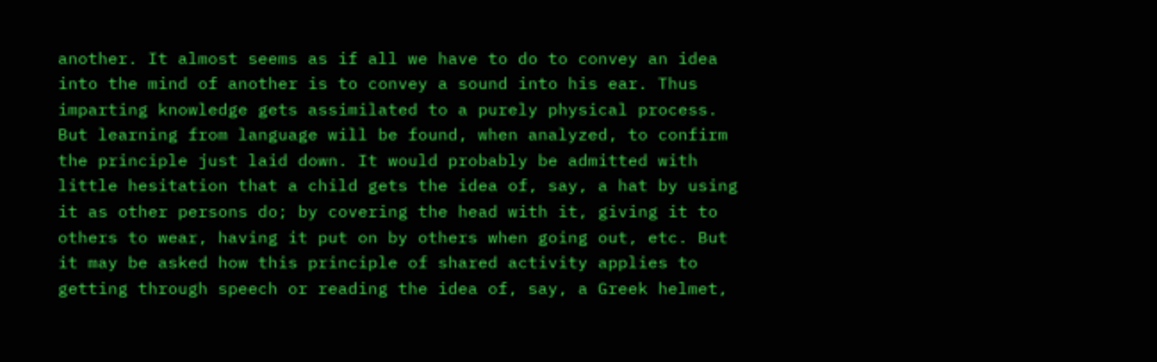another. It almost seems as if all we have to do to convey an idea into the mind of another is to convey a sound into his ear. Thus imparting knowledge gets assimilated to a purely physical process. But learning from language will be found, when analyzed, to confirm the principle just laid down. It would probably be admitted with little hesitation that a child gets the idea of, say, a hat by using it as other persons do; by covering the head with it, giving it to others to wear, having it put on by others when going out, etc. But it may be asked how this principle of shared activity applies to getting through speech or reading the idea of, say, a Greek helmet,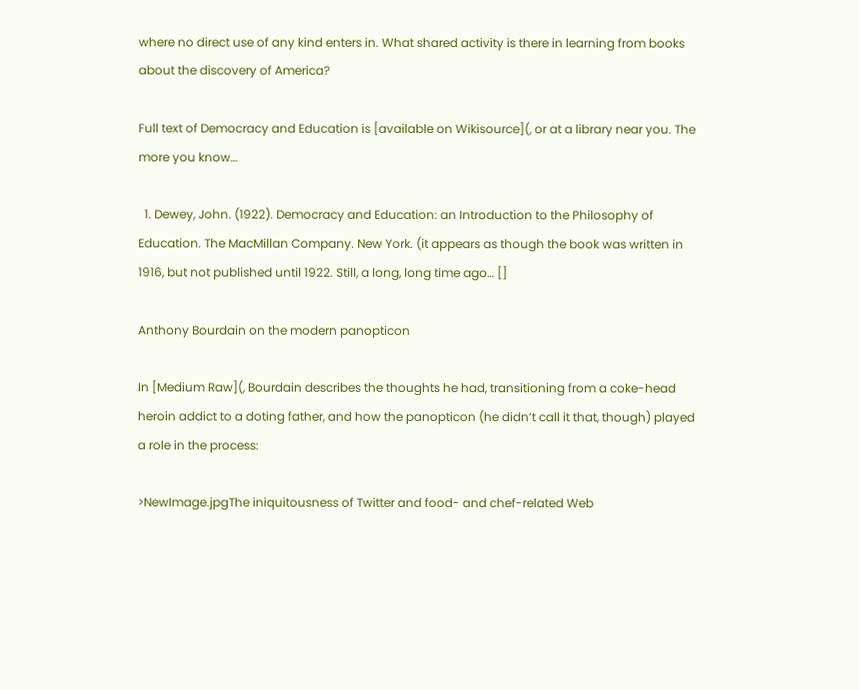where no direct use of any kind enters in. What shared activity is there in learning from books about the discovery of America?

Full text of Democracy and Education is [available on Wikisource](, or at a library near you. The more you know…

  1. Dewey, John. (1922). Democracy and Education: an Introduction to the Philosophy of Education. The MacMillan Company. New York. (it appears as though the book was written in 1916, but not published until 1922. Still, a long, long time ago… []

Anthony Bourdain on the modern panopticon

In [Medium Raw](, Bourdain describes the thoughts he had, transitioning from a coke-head heroin addict to a doting father, and how the panopticon (he didn’t call it that, though) played a role in the process:

>NewImage.jpgThe iniquitousness of Twitter and food- and chef-related Web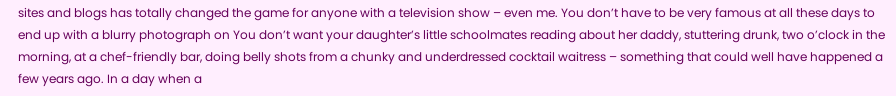sites and blogs has totally changed the game for anyone with a television show – even me. You don’t have to be very famous at all these days to end up with a blurry photograph on You don’t want your daughter’s little schoolmates reading about her daddy, stuttering drunk, two o’clock in the morning, at a chef-friendly bar, doing belly shots from a chunky and underdressed cocktail waitress – something that could well have happened a few years ago. In a day when a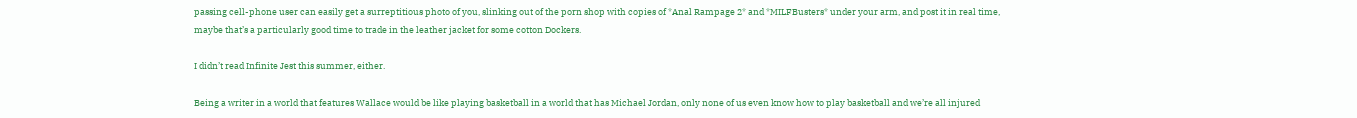passing cell-phone user can easily get a surreptitious photo of you, slinking out of the porn shop with copies of *Anal Rampage 2* and *MILFBusters* under your arm, and post it in real time, maybe that’s a particularly good time to trade in the leather jacket for some cotton Dockers.

I didn’t read Infinite Jest this summer, either.

Being a writer in a world that features Wallace would be like playing basketball in a world that has Michael Jordan, only none of us even know how to play basketball and we’re all injured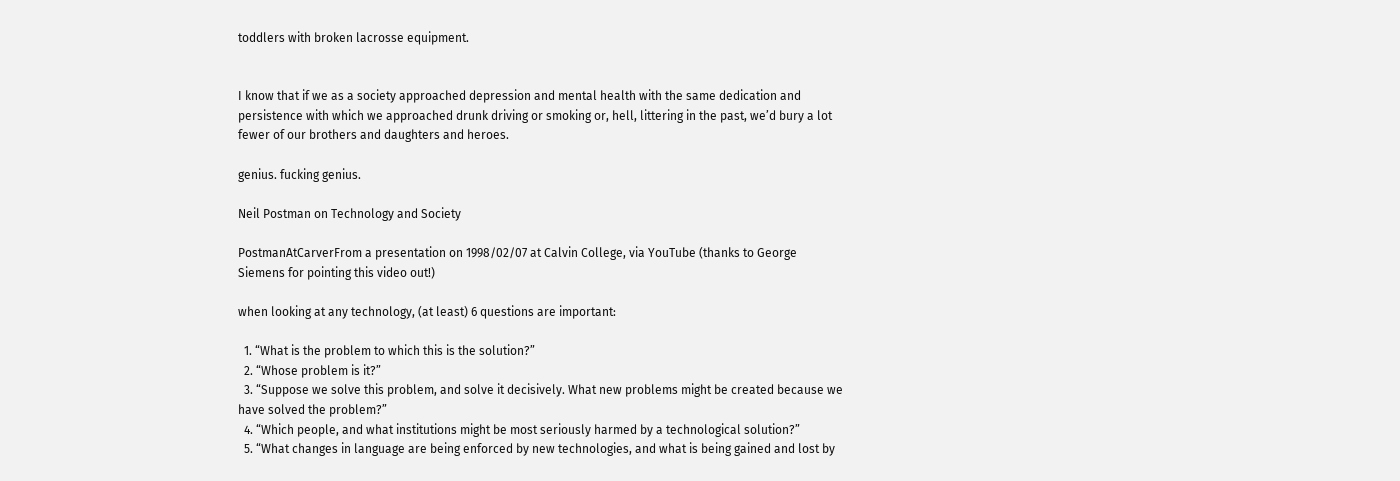toddlers with broken lacrosse equipment.


I know that if we as a society approached depression and mental health with the same dedication and persistence with which we approached drunk driving or smoking or, hell, littering in the past, we’d bury a lot fewer of our brothers and daughters and heroes.

genius. fucking genius.

Neil Postman on Technology and Society

PostmanAtCarverFrom a presentation on 1998/02/07 at Calvin College, via YouTube (thanks to George Siemens for pointing this video out!)

when looking at any technology, (at least) 6 questions are important:

  1. “What is the problem to which this is the solution?”
  2. “Whose problem is it?”
  3. “Suppose we solve this problem, and solve it decisively. What new problems might be created because we have solved the problem?”
  4. “Which people, and what institutions might be most seriously harmed by a technological solution?”
  5. “What changes in language are being enforced by new technologies, and what is being gained and lost by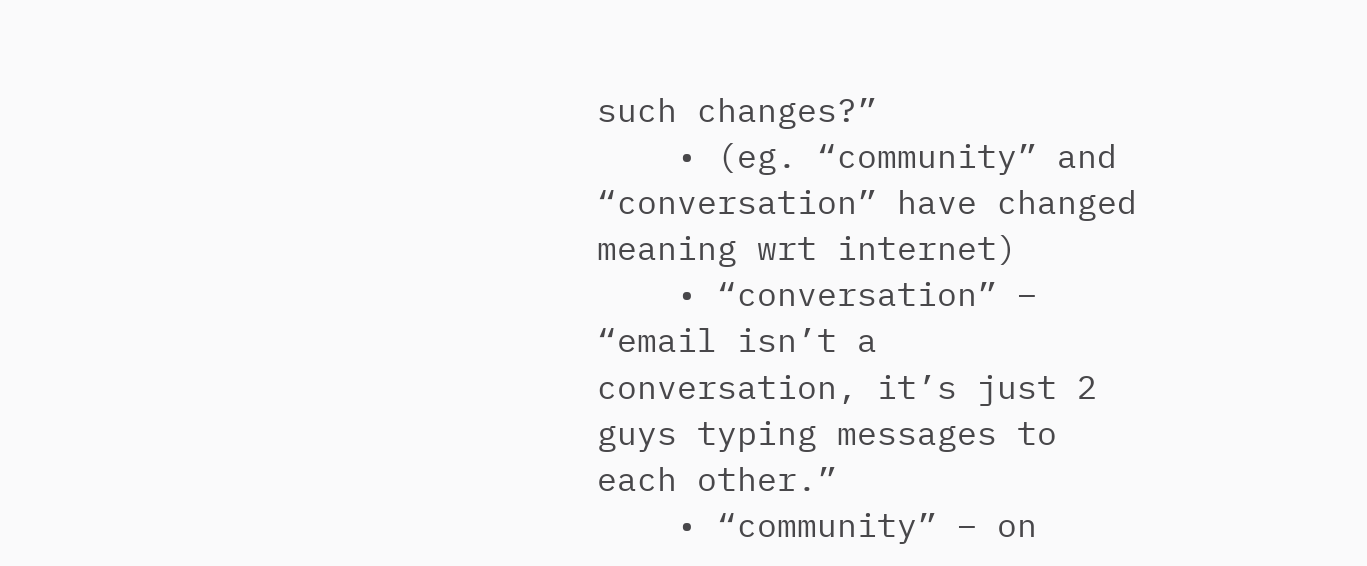such changes?”
    • (eg. “community” and “conversation” have changed meaning wrt internet)
    • “conversation” – “email isn’t a conversation, it’s just 2 guys typing messages to each other.”
    • “community” – on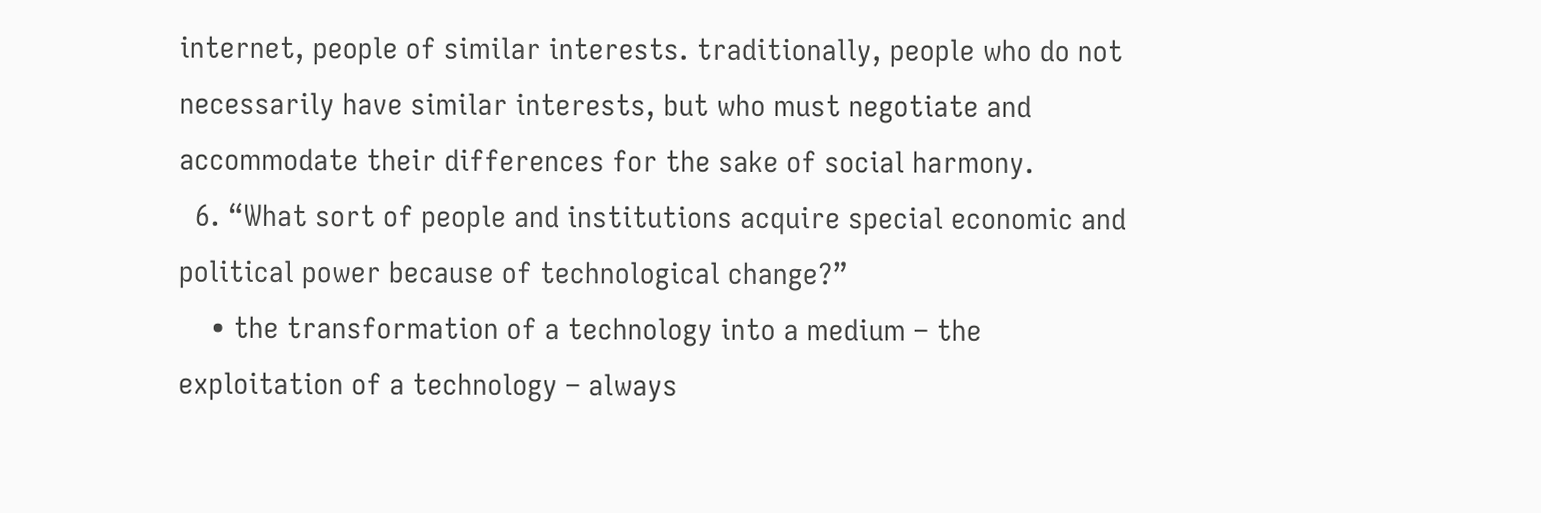internet, people of similar interests. traditionally, people who do not necessarily have similar interests, but who must negotiate and accommodate their differences for the sake of social harmony.
  6. “What sort of people and institutions acquire special economic and political power because of technological change?”
    • the transformation of a technology into a medium – the exploitation of a technology – always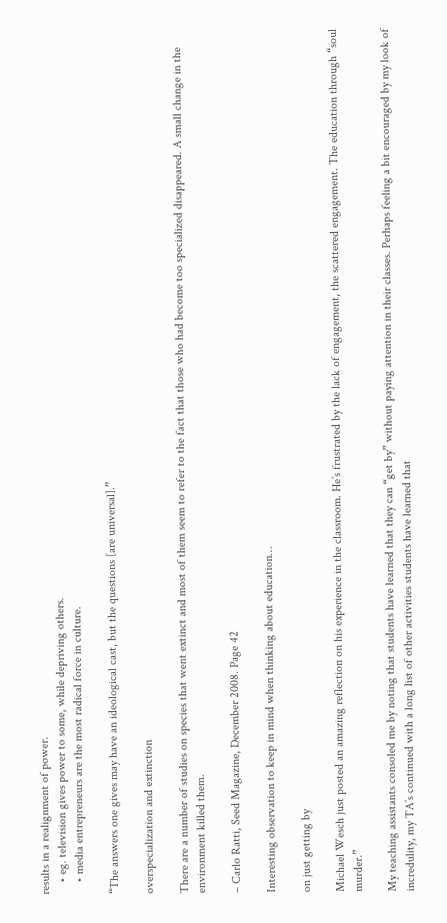results in a realignment of power.
    • eg. television gives power to some, while depriving others.
    • media entrepreneurs are the most radical force in culture.

“The answers one gives may have an ideological cast, but the questions [are universal].”

overspecialization and extinction

There are a number of studies on species that went extinct and most of them seem to refer to the fact that those who had become too specialized disappeared. A small change in the environment killed them.

– Carlo Ratti, Seed Magazine, December 2008. Page 42

Interesting observation to keep in mind when thinking about education…

on just getting by

Michael Wesch just posted an amazing reflection on his experience in the classroom. He’s frustrated by the lack of engagement, the scattered engagement. The education through “soul murder.”

My teaching assistants consoled me by noting that students have learned that they can “get by” without paying attention in their classes. Perhaps feeling a bit encouraged by my look of incredulity, my TA’s continued with a long list of other activities students have learned that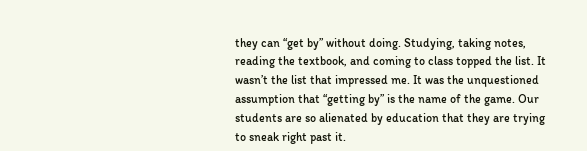they can “get by” without doing. Studying, taking notes, reading the textbook, and coming to class topped the list. It wasn’t the list that impressed me. It was the unquestioned assumption that “getting by” is the name of the game. Our students are so alienated by education that they are trying to sneak right past it.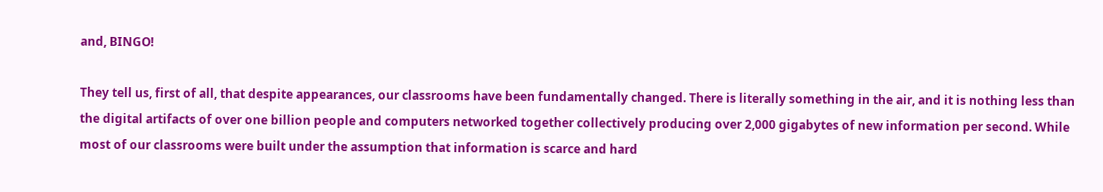and, BINGO!

They tell us, first of all, that despite appearances, our classrooms have been fundamentally changed. There is literally something in the air, and it is nothing less than the digital artifacts of over one billion people and computers networked together collectively producing over 2,000 gigabytes of new information per second. While most of our classrooms were built under the assumption that information is scarce and hard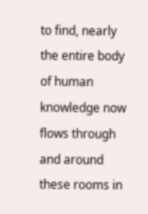to find, nearly the entire body of human knowledge now flows through and around these rooms in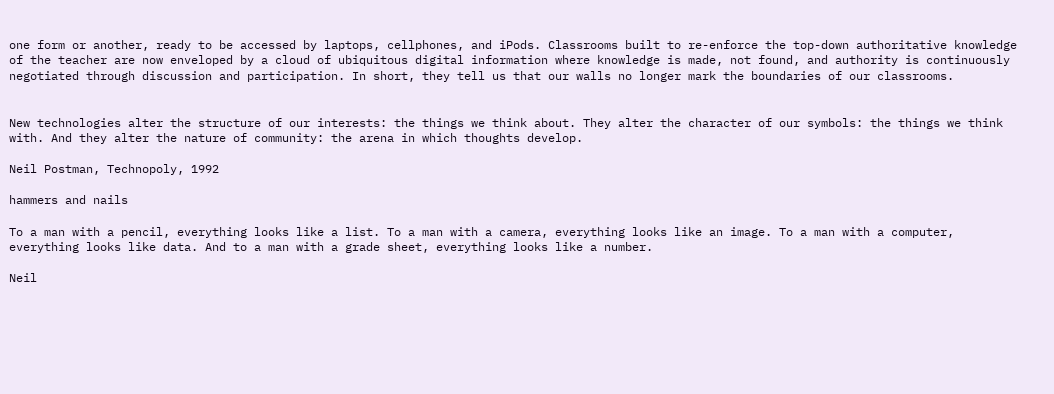one form or another, ready to be accessed by laptops, cellphones, and iPods. Classrooms built to re-enforce the top-down authoritative knowledge of the teacher are now enveloped by a cloud of ubiquitous digital information where knowledge is made, not found, and authority is continuously negotiated through discussion and participation. In short, they tell us that our walls no longer mark the boundaries of our classrooms.


New technologies alter the structure of our interests: the things we think about. They alter the character of our symbols: the things we think with. And they alter the nature of community: the arena in which thoughts develop.

Neil Postman, Technopoly, 1992

hammers and nails

To a man with a pencil, everything looks like a list. To a man with a camera, everything looks like an image. To a man with a computer, everything looks like data. And to a man with a grade sheet, everything looks like a number.

Neil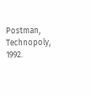Postman, Technopoly, 1992.